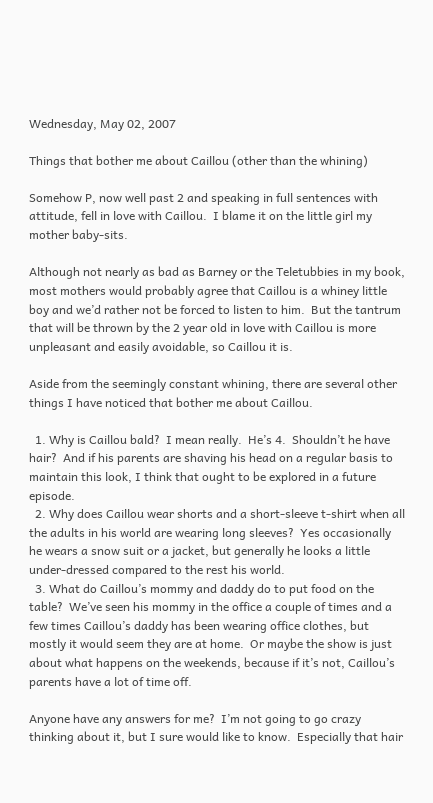Wednesday, May 02, 2007

Things that bother me about Caillou (other than the whining)

Somehow P, now well past 2 and speaking in full sentences with attitude, fell in love with Caillou.  I blame it on the little girl my mother baby-sits.

Although not nearly as bad as Barney or the Teletubbies in my book, most mothers would probably agree that Caillou is a whiney little boy and we’d rather not be forced to listen to him.  But the tantrum that will be thrown by the 2 year old in love with Caillou is more unpleasant and easily avoidable, so Caillou it is.

Aside from the seemingly constant whining, there are several other things I have noticed that bother me about Caillou.

  1. Why is Caillou bald?  I mean really.  He’s 4.  Shouldn’t he have hair?  And if his parents are shaving his head on a regular basis to maintain this look, I think that ought to be explored in a future episode.
  2. Why does Caillou wear shorts and a short-sleeve t-shirt when all the adults in his world are wearing long sleeves?  Yes occasionally he wears a snow suit or a jacket, but generally he looks a little under-dressed compared to the rest his world.
  3. What do Caillou’s mommy and daddy do to put food on the table?  We’ve seen his mommy in the office a couple of times and a few times Caillou’s daddy has been wearing office clothes, but mostly it would seem they are at home.  Or maybe the show is just about what happens on the weekends, because if it’s not, Caillou’s parents have a lot of time off.

Anyone have any answers for me?  I’m not going to go crazy thinking about it, but I sure would like to know.  Especially that hair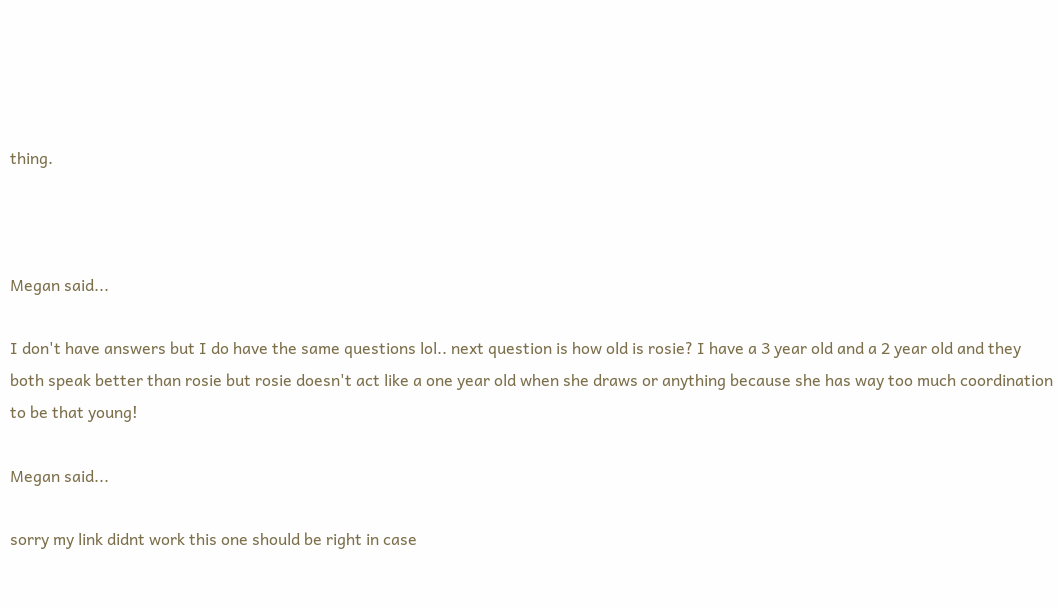thing.



Megan said...

I don't have answers but I do have the same questions lol.. next question is how old is rosie? I have a 3 year old and a 2 year old and they both speak better than rosie but rosie doesn't act like a one year old when she draws or anything because she has way too much coordination to be that young!

Megan said...

sorry my link didnt work this one should be right in case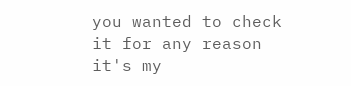you wanted to check it for any reason it's my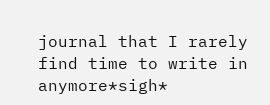journal that I rarely find time to write in anymore*sigh*